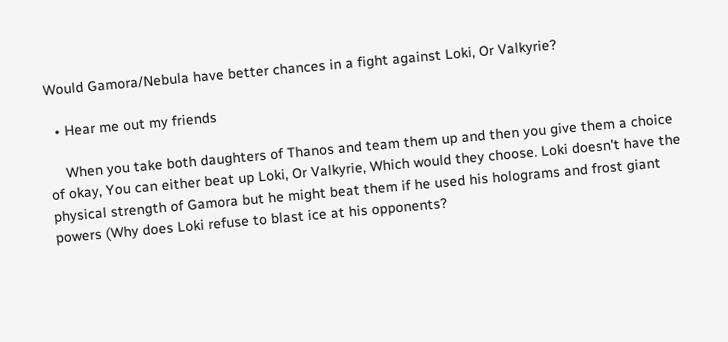Would Gamora/Nebula have better chances in a fight against Loki, Or Valkyrie?

  • Hear me out my friends

    When you take both daughters of Thanos and team them up and then you give them a choice of okay, You can either beat up Loki, Or Valkyrie, Which would they choose. Loki doesn't have the physical strength of Gamora but he might beat them if he used his holograms and frost giant powers (Why does Loki refuse to blast ice at his opponents?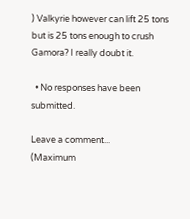) Valkyrie however can lift 25 tons but is 25 tons enough to crush Gamora? I really doubt it.

  • No responses have been submitted.

Leave a comment...
(Maximum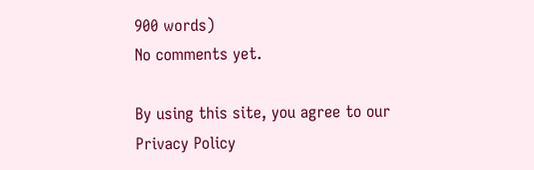900 words)
No comments yet.

By using this site, you agree to our Privacy Policy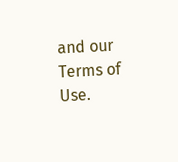and our Terms of Use.